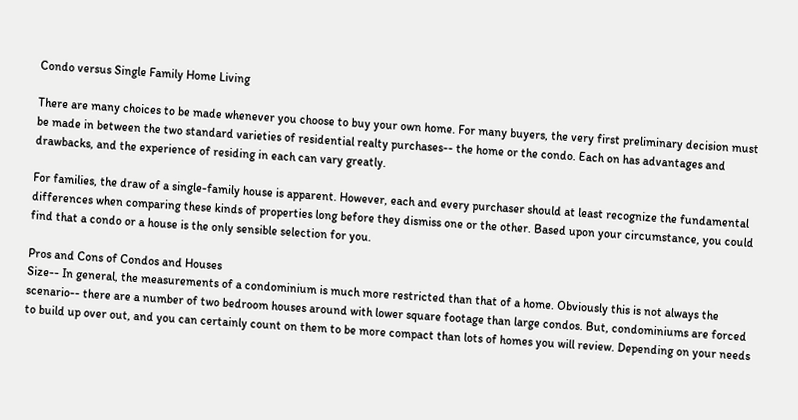Condo versus Single Family Home Living

There are many choices to be made whenever you choose to buy your own home. For many buyers, the very first preliminary decision must be made in between the two standard varieties of residential realty purchases-- the home or the condo. Each on has advantages and drawbacks, and the experience of residing in each can vary greatly.

For families, the draw of a single-family house is apparent. However, each and every purchaser should at least recognize the fundamental differences when comparing these kinds of properties long before they dismiss one or the other. Based upon your circumstance, you could find that a condo or a house is the only sensible selection for you.

Pros and Cons of Condos and Houses
Size-- In general, the measurements of a condominium is much more restricted than that of a home. Obviously this is not always the scenario-- there are a number of two bedroom houses around with lower square footage than large condos. But, condominiums are forced to build up over out, and you can certainly count on them to be more compact than lots of homes you will review. Depending on your needs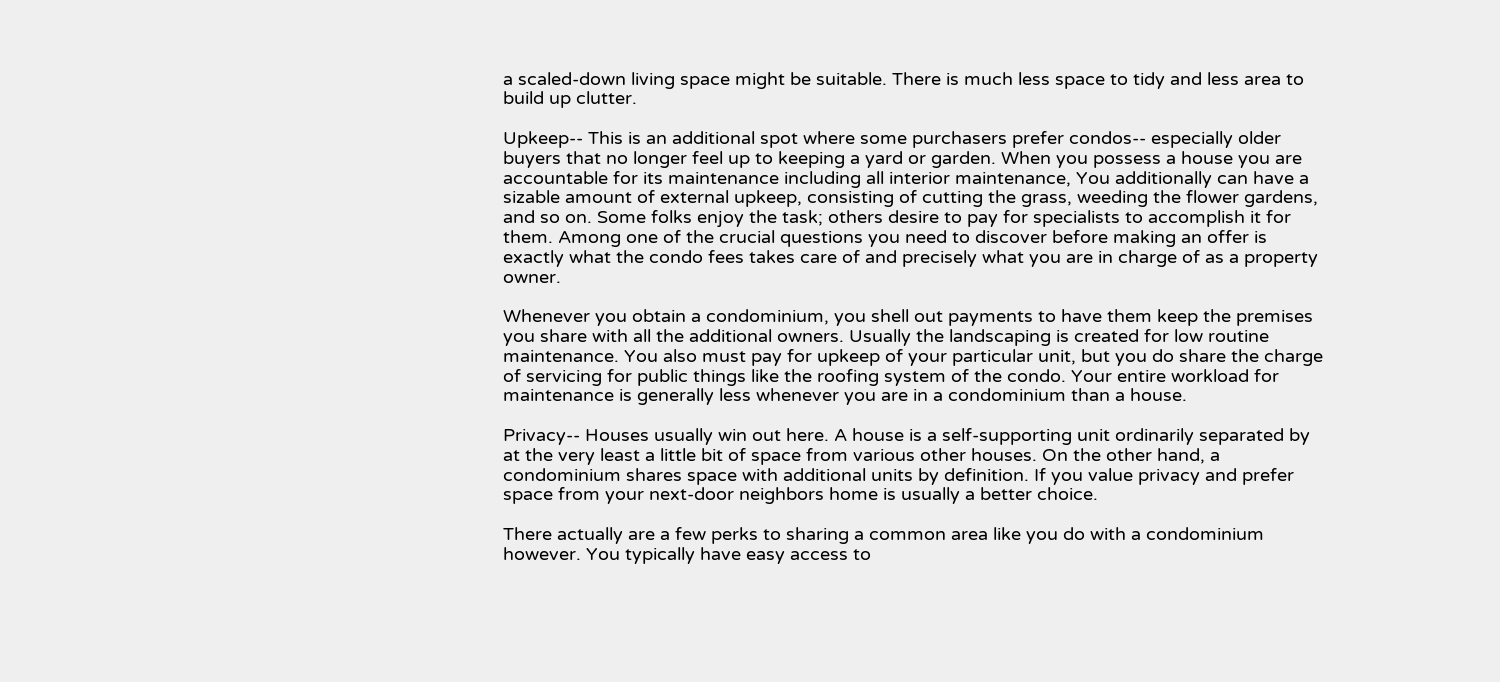a scaled-down living space might be suitable. There is much less space to tidy and less area to build up clutter.

Upkeep-- This is an additional spot where some purchasers prefer condos-- especially older buyers that no longer feel up to keeping a yard or garden. When you possess a house you are accountable for its maintenance including all interior maintenance, You additionally can have a sizable amount of external upkeep, consisting of cutting the grass, weeding the flower gardens, and so on. Some folks enjoy the task; others desire to pay for specialists to accomplish it for them. Among one of the crucial questions you need to discover before making an offer is exactly what the condo fees takes care of and precisely what you are in charge of as a property owner.

Whenever you obtain a condominium, you shell out payments to have them keep the premises you share with all the additional owners. Usually the landscaping is created for low routine maintenance. You also must pay for upkeep of your particular unit, but you do share the charge of servicing for public things like the roofing system of the condo. Your entire workload for maintenance is generally less whenever you are in a condominium than a house.

Privacy-- Houses usually win out here. A house is a self-supporting unit ordinarily separated by at the very least a little bit of space from various other houses. On the other hand, a condominium shares space with additional units by definition. If you value privacy and prefer space from your next-door neighbors home is usually a better choice.

There actually are a few perks to sharing a common area like you do with a condominium however. You typically have easy access to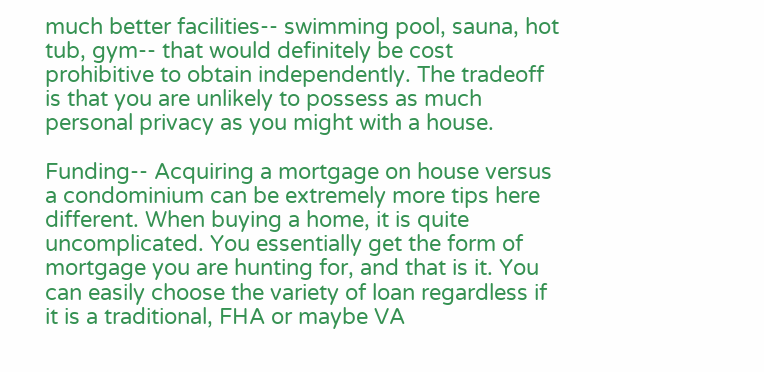much better facilities-- swimming pool, sauna, hot tub, gym-- that would definitely be cost prohibitive to obtain independently. The tradeoff is that you are unlikely to possess as much personal privacy as you might with a house.

Funding-- Acquiring a mortgage on house versus a condominium can be extremely more tips here different. When buying a home, it is quite uncomplicated. You essentially get the form of mortgage you are hunting for, and that is it. You can easily choose the variety of loan regardless if it is a traditional, FHA or maybe VA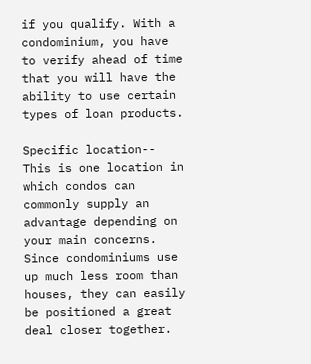if you qualify. With a condominium, you have to verify ahead of time that you will have the ability to use certain types of loan products.

Specific location-- This is one location in which condos can commonly supply an advantage depending on your main concerns. Since condominiums use up much less room than houses, they can easily be positioned a great deal closer together.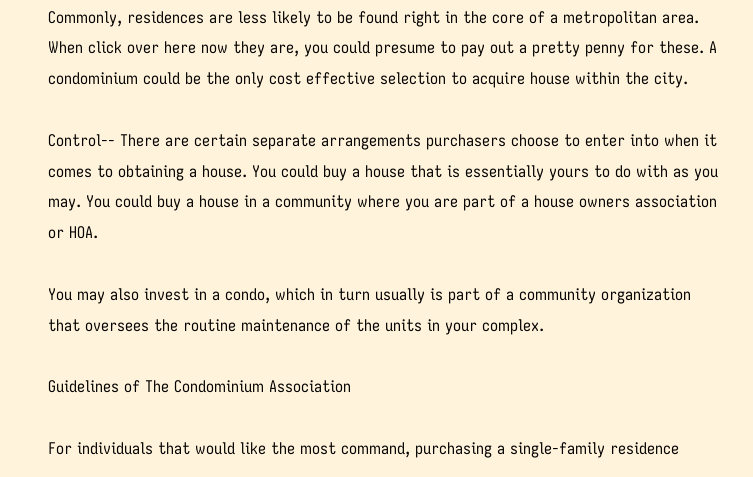Commonly, residences are less likely to be found right in the core of a metropolitan area. When click over here now they are, you could presume to pay out a pretty penny for these. A condominium could be the only cost effective selection to acquire house within the city.

Control-- There are certain separate arrangements purchasers choose to enter into when it comes to obtaining a house. You could buy a house that is essentially yours to do with as you may. You could buy a house in a community where you are part of a house owners association or HOA.

You may also invest in a condo, which in turn usually is part of a community organization that oversees the routine maintenance of the units in your complex.

Guidelines of The Condominium Association

For individuals that would like the most command, purchasing a single-family residence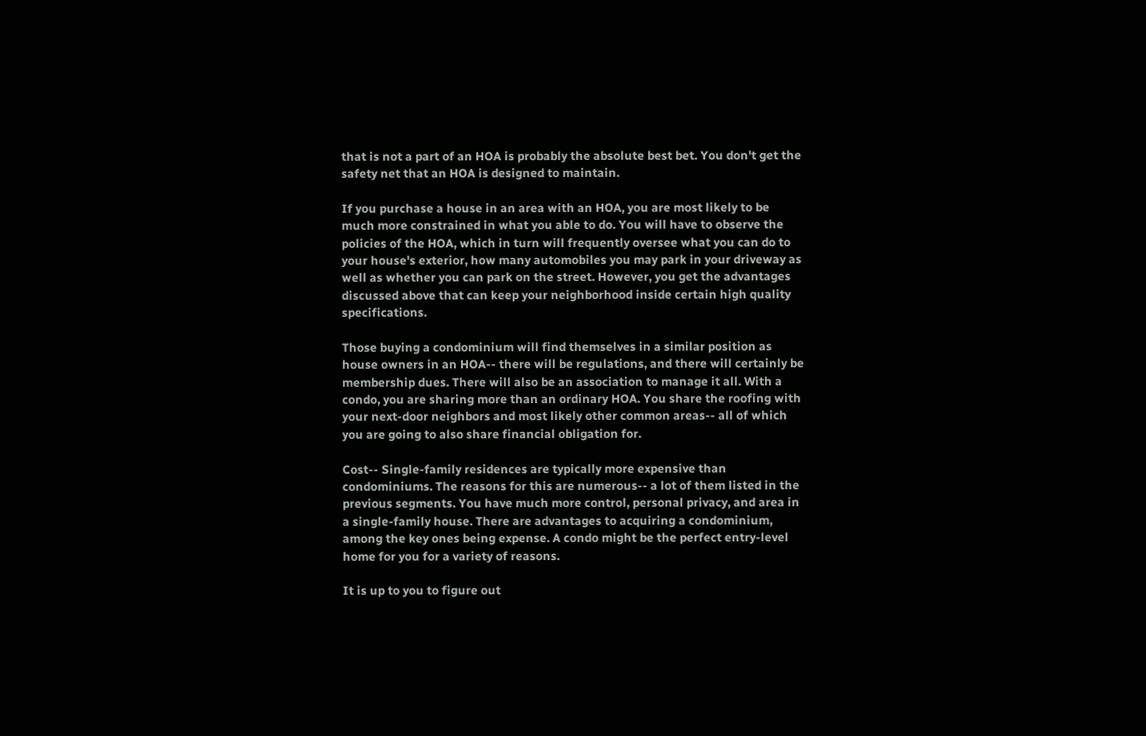that is not a part of an HOA is probably the absolute best bet. You don't get the safety net that an HOA is designed to maintain.

If you purchase a house in an area with an HOA, you are most likely to be much more constrained in what you able to do. You will have to observe the policies of the HOA, which in turn will frequently oversee what you can do to your house's exterior, how many automobiles you may park in your driveway as well as whether you can park on the street. However, you get the advantages discussed above that can keep your neighborhood inside certain high quality specifications.

Those buying a condominium will find themselves in a similar position as house owners in an HOA-- there will be regulations, and there will certainly be membership dues. There will also be an association to manage it all. With a condo, you are sharing more than an ordinary HOA. You share the roofing with your next-door neighbors and most likely other common areas-- all of which you are going to also share financial obligation for.

Cost-- Single-family residences are typically more expensive than condominiums. The reasons for this are numerous-- a lot of them listed in the previous segments. You have much more control, personal privacy, and area in a single-family house. There are advantages to acquiring a condominium, among the key ones being expense. A condo might be the perfect entry-level home for you for a variety of reasons.

It is up to you to figure out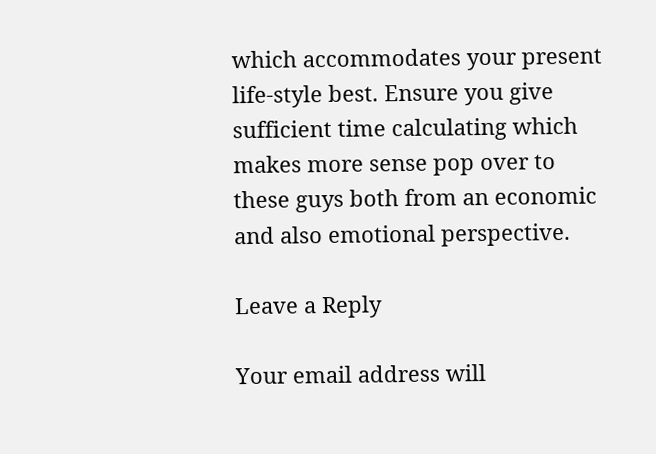which accommodates your present life-style best. Ensure you give sufficient time calculating which makes more sense pop over to these guys both from an economic and also emotional perspective.

Leave a Reply

Your email address will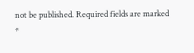not be published. Required fields are marked *